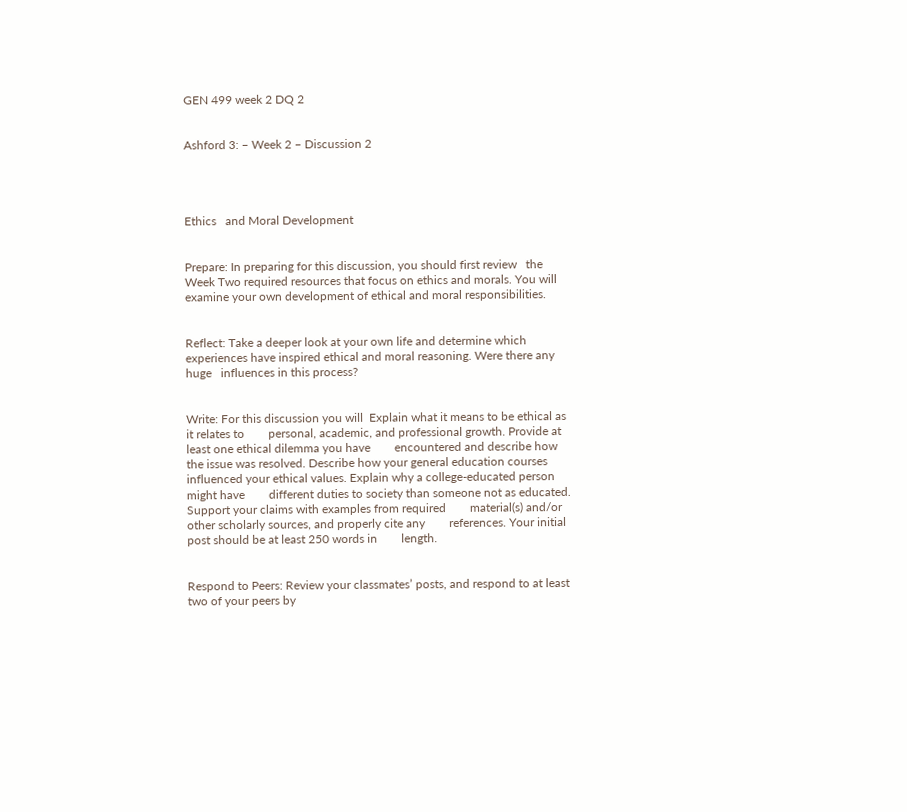GEN 499 week 2 DQ 2


Ashford 3: – Week 2 – Discussion 2




Ethics   and Moral Development


Prepare: In preparing for this discussion, you should first review   the Week Two required resources that focus on ethics and morals. You will   examine your own development of ethical and moral responsibilities.


Reflect: Take a deeper look at your own life and determine which   experiences have inspired ethical and moral reasoning. Were there any huge   influences in this process?


Write: For this discussion you will  Explain what it means to be ethical as it relates to        personal, academic, and professional growth. Provide at least one ethical dilemma you have        encountered and describe how the issue was resolved. Describe how your general education courses        influenced your ethical values. Explain why a college-educated person might have        different duties to society than someone not as educated. Support your claims with examples from required        material(s) and/or other scholarly sources, and properly cite any        references. Your initial post should be at least 250 words in        length.


Respond to Peers: Review your classmates’ posts, and respond to at least   two of your peers by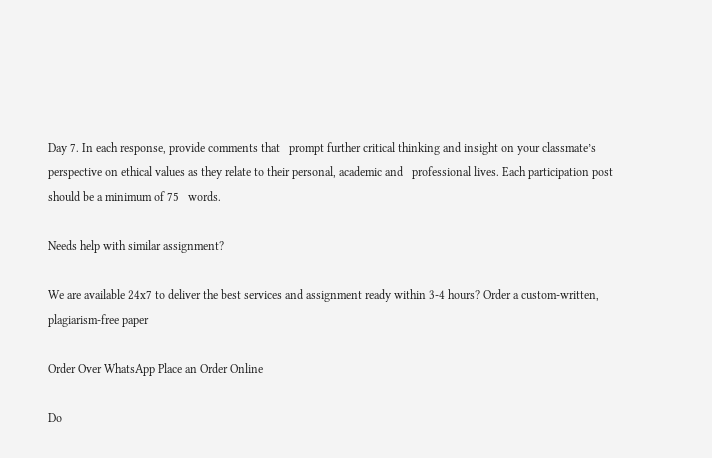Day 7. In each response, provide comments that   prompt further critical thinking and insight on your classmate’s   perspective on ethical values as they relate to their personal, academic and   professional lives. Each participation post should be a minimum of 75   words.

Needs help with similar assignment?

We are available 24x7 to deliver the best services and assignment ready within 3-4 hours? Order a custom-written, plagiarism-free paper

Order Over WhatsApp Place an Order Online

Do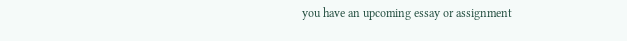you have an upcoming essay or assignment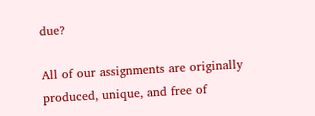due?

All of our assignments are originally produced, unique, and free of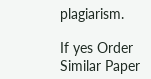plagiarism.

If yes Order Similar Paper